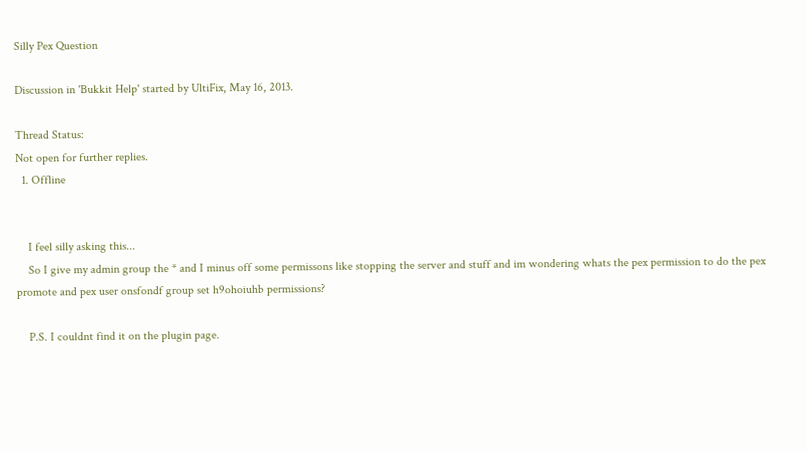Silly Pex Question

Discussion in 'Bukkit Help' started by UltiFix, May 16, 2013.

Thread Status:
Not open for further replies.
  1. Offline


    I feel silly asking this...
    So I give my admin group the * and I minus off some permissons like stopping the server and stuff and im wondering whats the pex permission to do the pex promote and pex user onsfondf group set h9ohoiuhb permissions?

    P.S. I couldnt find it on the plugin page.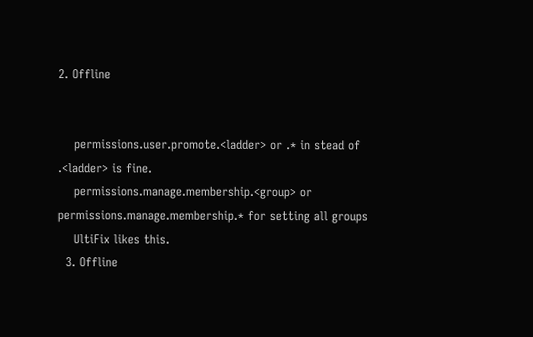2. Offline


    permissions.user.promote.<ladder> or .* in stead of .<ladder> is fine.
    permissions.manage.membership.<group> or permissions.manage.membership.* for setting all groups
    UltiFix likes this.
  3. Offline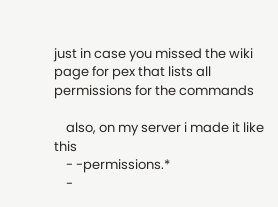just in case you missed the wiki page for pex that lists all permissions for the commands

    also, on my server i made it like this
    - -permissions.*
    -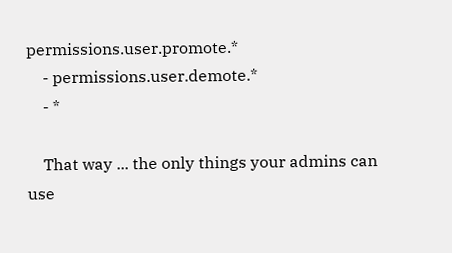permissions.user.promote.*
    - permissions.user.demote.*
    - *

    That way ... the only things your admins can use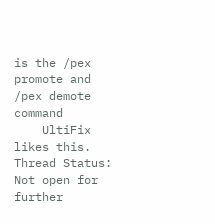is the /pex promote and /pex demote command
    UltiFix likes this.
Thread Status:
Not open for further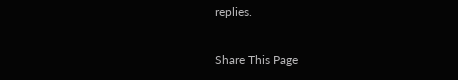replies.

Share This Page